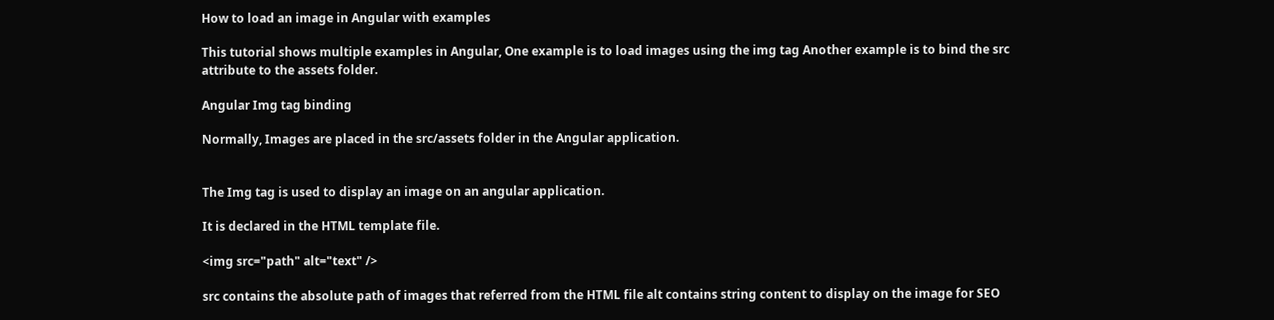How to load an image in Angular with examples

This tutorial shows multiple examples in Angular, One example is to load images using the img tag Another example is to bind the src attribute to the assets folder.

Angular Img tag binding

Normally, Images are placed in the src/assets folder in the Angular application.


The Img tag is used to display an image on an angular application.

It is declared in the HTML template file.

<img src="path" alt="text" />

src contains the absolute path of images that referred from the HTML file alt contains string content to display on the image for SEO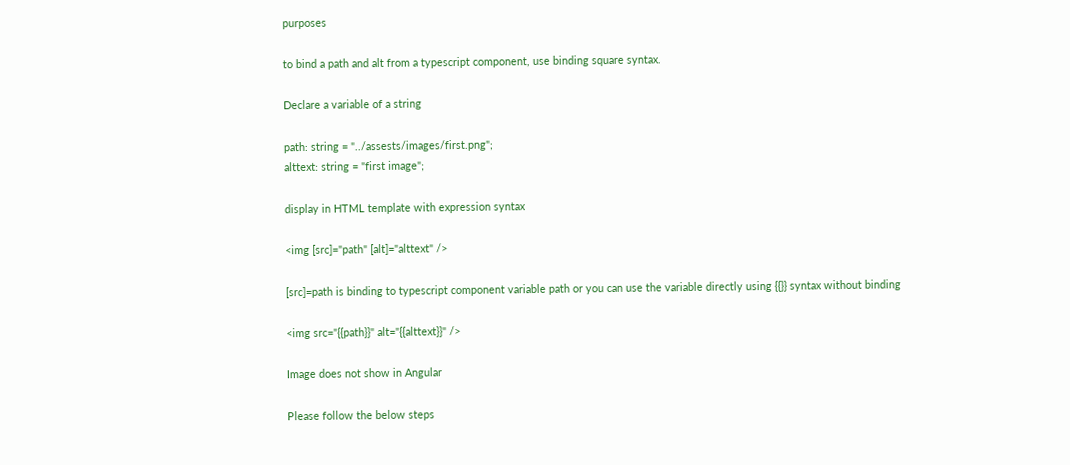purposes

to bind a path and alt from a typescript component, use binding square syntax.

Declare a variable of a string

path: string = "../assests/images/first.png";
alttext: string = "first image";

display in HTML template with expression syntax

<img [src]="path" [alt]="alttext" />

[src]=path is binding to typescript component variable path or you can use the variable directly using {{}} syntax without binding

<img src="{{path}}" alt="{{alttext}}" />

Image does not show in Angular

Please follow the below steps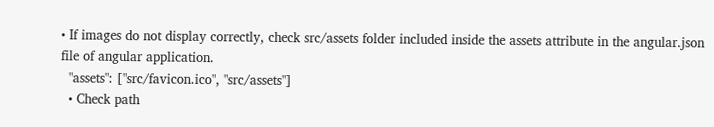• If images do not display correctly, check src/assets folder included inside the assets attribute in the angular.json file of angular application.
  "assets": ["src/favicon.ico", "src/assets"]
  • Check path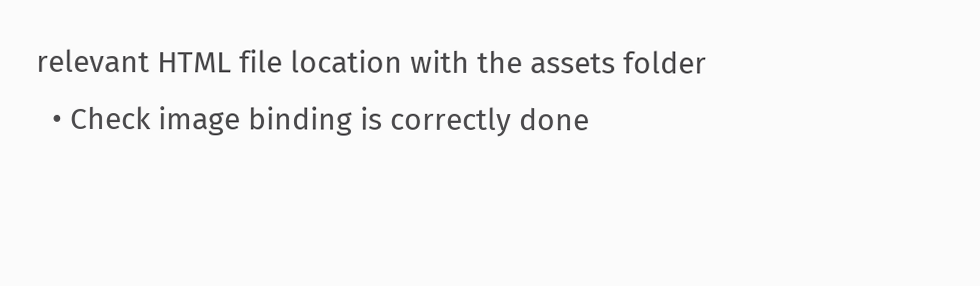relevant HTML file location with the assets folder
  • Check image binding is correctly done